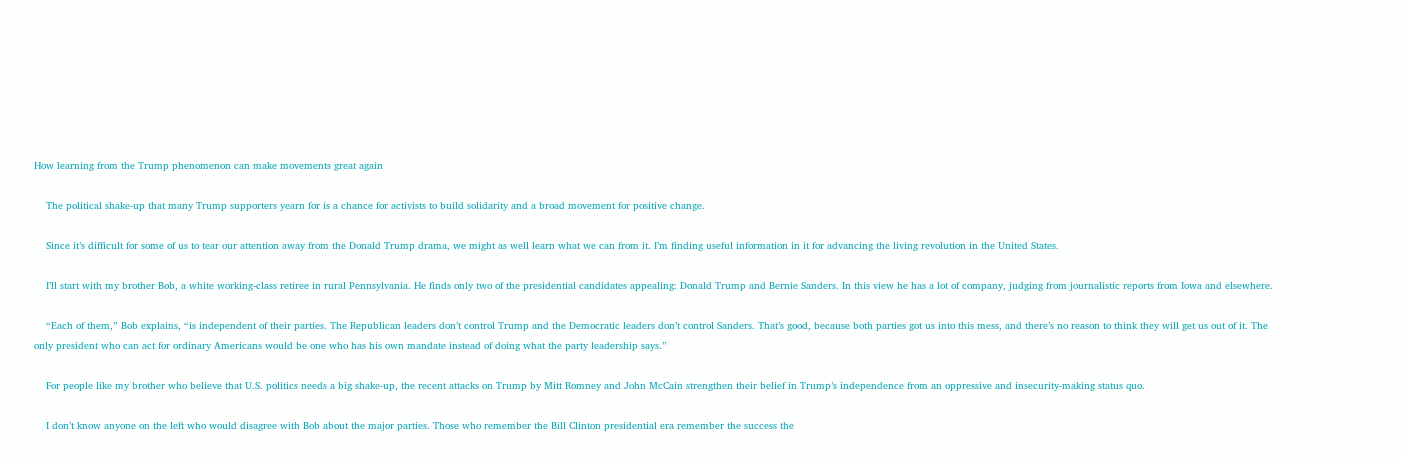How learning from the Trump phenomenon can make movements great again

    The political shake-up that many Trump supporters yearn for is a chance for activists to build solidarity and a broad movement for positive change.

    Since it’s difficult for some of us to tear our attention away from the Donald Trump drama, we might as well learn what we can from it. I’m finding useful information in it for advancing the living revolution in the United States.

    I’ll start with my brother Bob, a white working-class retiree in rural Pennsylvania. He finds only two of the presidential candidates appealing: Donald Trump and Bernie Sanders. In this view he has a lot of company, judging from journalistic reports from Iowa and elsewhere.

    “Each of them,” Bob explains, “is independent of their parties. The Republican leaders don’t control Trump and the Democratic leaders don’t control Sanders. That’s good, because both parties got us into this mess, and there’s no reason to think they will get us out of it. The only president who can act for ordinary Americans would be one who has his own mandate instead of doing what the party leadership says.”

    For people like my brother who believe that U.S. politics needs a big shake-up, the recent attacks on Trump by Mitt Romney and John McCain strengthen their belief in Trump’s independence from an oppressive and insecurity-making status quo.

    I don’t know anyone on the left who would disagree with Bob about the major parties. Those who remember the Bill Clinton presidential era remember the success the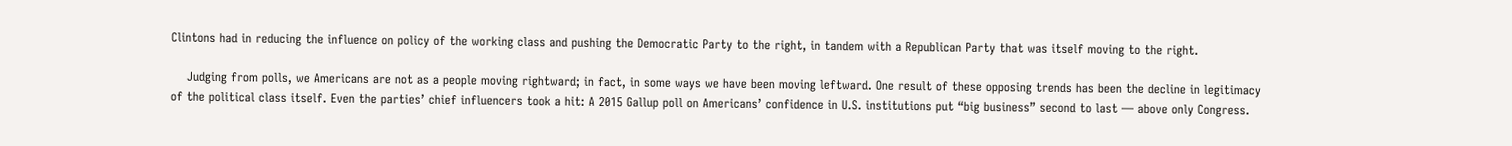Clintons had in reducing the influence on policy of the working class and pushing the Democratic Party to the right, in tandem with a Republican Party that was itself moving to the right.

    Judging from polls, we Americans are not as a people moving rightward; in fact, in some ways we have been moving leftward. One result of these opposing trends has been the decline in legitimacy of the political class itself. Even the parties’ chief influencers took a hit: A 2015 Gallup poll on Americans’ confidence in U.S. institutions put “big business” second to last — above only Congress.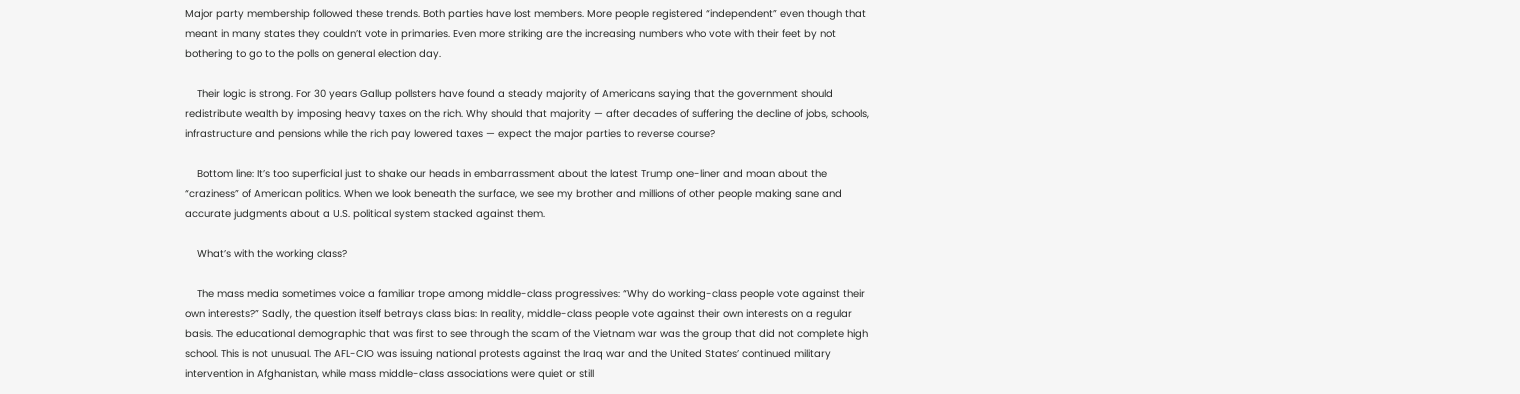Major party membership followed these trends. Both parties have lost members. More people registered “independent” even though that meant in many states they couldn’t vote in primaries. Even more striking are the increasing numbers who vote with their feet by not bothering to go to the polls on general election day.

    Their logic is strong. For 30 years Gallup pollsters have found a steady majority of Americans saying that the government should redistribute wealth by imposing heavy taxes on the rich. Why should that majority — after decades of suffering the decline of jobs, schools, infrastructure and pensions while the rich pay lowered taxes — expect the major parties to reverse course?

    Bottom line: It’s too superficial just to shake our heads in embarrassment about the latest Trump one-liner and moan about the “craziness” of American politics. When we look beneath the surface, we see my brother and millions of other people making sane and accurate judgments about a U.S. political system stacked against them.

    What’s with the working class?

    The mass media sometimes voice a familiar trope among middle-class progressives: “Why do working-class people vote against their own interests?” Sadly, the question itself betrays class bias: In reality, middle-class people vote against their own interests on a regular basis. The educational demographic that was first to see through the scam of the Vietnam war was the group that did not complete high school. This is not unusual. The AFL-CIO was issuing national protests against the Iraq war and the United States’ continued military intervention in Afghanistan, while mass middle-class associations were quiet or still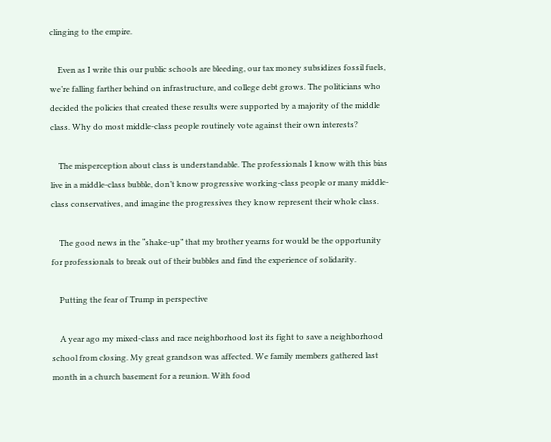clinging to the empire.

    Even as I write this our public schools are bleeding, our tax money subsidizes fossil fuels, we’re falling farther behind on infrastructure, and college debt grows. The politicians who decided the policies that created these results were supported by a majority of the middle class. Why do most middle-class people routinely vote against their own interests?

    The misperception about class is understandable. The professionals I know with this bias live in a middle-class bubble, don’t know progressive working-class people or many middle-class conservatives, and imagine the progressives they know represent their whole class.

    The good news in the “shake-up” that my brother yearns for would be the opportunity for professionals to break out of their bubbles and find the experience of solidarity.

    Putting the fear of Trump in perspective

    A year ago my mixed-class and race neighborhood lost its fight to save a neighborhood school from closing. My great grandson was affected. We family members gathered last month in a church basement for a reunion. With food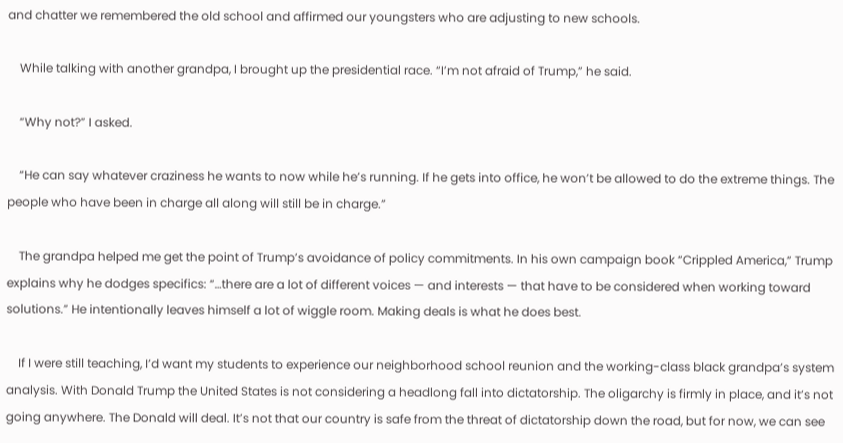and chatter we remembered the old school and affirmed our youngsters who are adjusting to new schools.

    While talking with another grandpa, I brought up the presidential race. “I’m not afraid of Trump,” he said.

    “Why not?” I asked.

    “He can say whatever craziness he wants to now while he’s running. If he gets into office, he won’t be allowed to do the extreme things. The people who have been in charge all along will still be in charge.”

    The grandpa helped me get the point of Trump’s avoidance of policy commitments. In his own campaign book “Crippled America,” Trump explains why he dodges specifics: “…there are a lot of different voices — and interests — that have to be considered when working toward solutions.” He intentionally leaves himself a lot of wiggle room. Making deals is what he does best.

    If I were still teaching, I’d want my students to experience our neighborhood school reunion and the working-class black grandpa’s system analysis. With Donald Trump the United States is not considering a headlong fall into dictatorship. The oligarchy is firmly in place, and it’s not going anywhere. The Donald will deal. It’s not that our country is safe from the threat of dictatorship down the road, but for now, we can see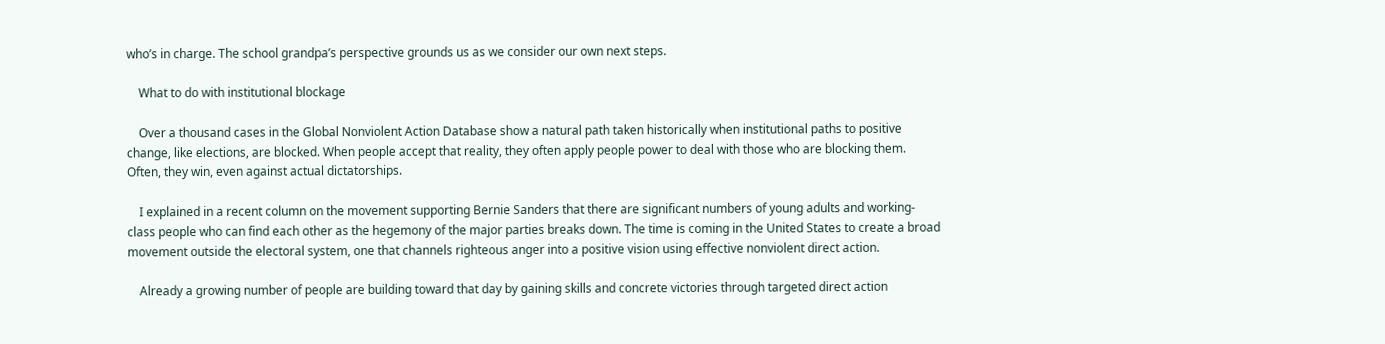who’s in charge. The school grandpa’s perspective grounds us as we consider our own next steps.

    What to do with institutional blockage

    Over a thousand cases in the Global Nonviolent Action Database show a natural path taken historically when institutional paths to positive change, like elections, are blocked. When people accept that reality, they often apply people power to deal with those who are blocking them. Often, they win, even against actual dictatorships.

    I explained in a recent column on the movement supporting Bernie Sanders that there are significant numbers of young adults and working-class people who can find each other as the hegemony of the major parties breaks down. The time is coming in the United States to create a broad movement outside the electoral system, one that channels righteous anger into a positive vision using effective nonviolent direct action.

    Already a growing number of people are building toward that day by gaining skills and concrete victories through targeted direct action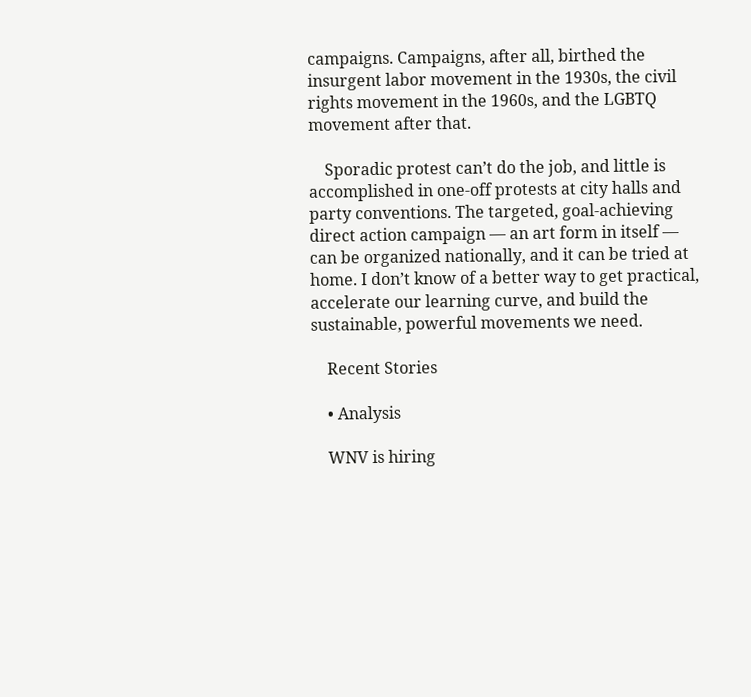campaigns. Campaigns, after all, birthed the insurgent labor movement in the 1930s, the civil rights movement in the 1960s, and the LGBTQ movement after that.

    Sporadic protest can’t do the job, and little is accomplished in one-off protests at city halls and party conventions. The targeted, goal-achieving direct action campaign — an art form in itself — can be organized nationally, and it can be tried at home. I don’t know of a better way to get practical, accelerate our learning curve, and build the sustainable, powerful movements we need.

    Recent Stories

    • Analysis

    WNV is hiring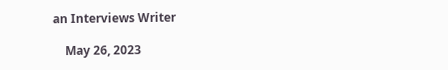an Interviews Writer

    May 26, 2023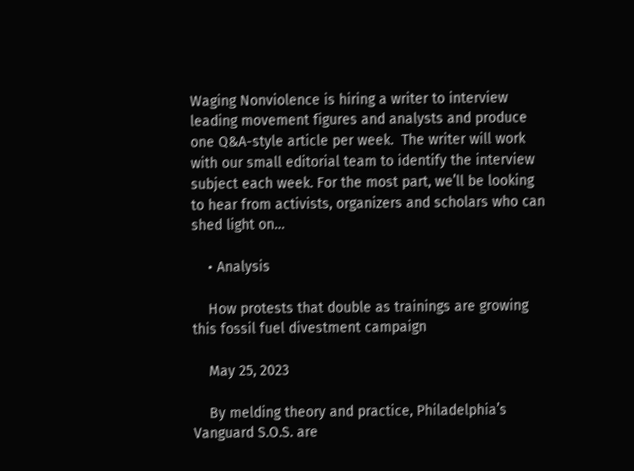Waging Nonviolence is hiring a writer to interview leading movement figures and analysts and produce one Q&A-style article per week.  The writer will work with our small editorial team to identify the interview subject each week. For the most part, we’ll be looking to hear from activists, organizers and scholars who can shed light on…

    • Analysis

    How protests that double as trainings are growing this fossil fuel divestment campaign

    May 25, 2023

    By melding theory and practice, Philadelphia’s Vanguard S.O.S. are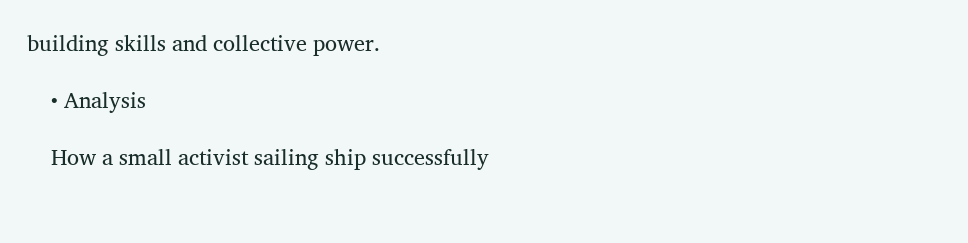building skills and collective power.

    • Analysis

    How a small activist sailing ship successfully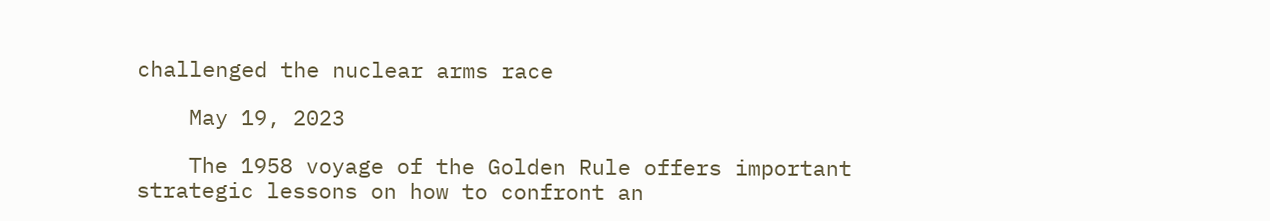challenged the nuclear arms race

    May 19, 2023

    The 1958 voyage of the Golden Rule offers important strategic lessons on how to confront an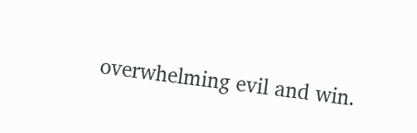overwhelming evil and win.